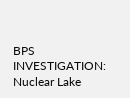BPS INVESTIGATION: Nuclear Lake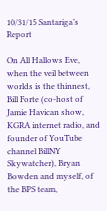10/31/15 Santariga’s Report

On All Hallows Eve, when the veil between worlds is the thinnest, Bill Forte (co-host of Jamie Havican show, KGRA internet radio, and founder of YouTube channel BillNY Skywatcher), Bryan Bowden and myself, of the BPS team,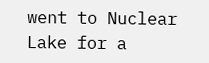went to Nuclear Lake for a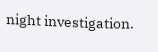night investigation.